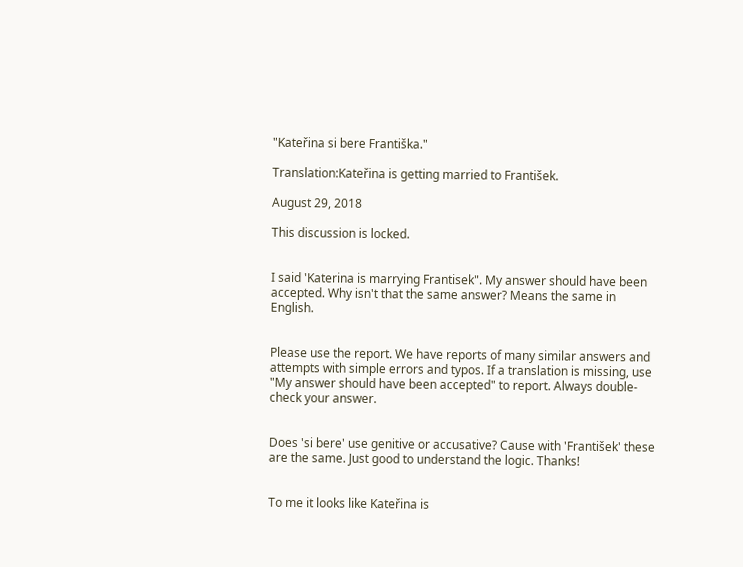"Kateřina si bere Františka."

Translation:Kateřina is getting married to František.

August 29, 2018

This discussion is locked.


I said 'Katerina is marrying Frantisek". My answer should have been accepted. Why isn't that the same answer? Means the same in English.


Please use the report. We have reports of many similar answers and attempts with simple errors and typos. If a translation is missing, use "My answer should have been accepted" to report. Always double-check your answer.


Does 'si bere' use genitive or accusative? Cause with 'František' these are the same. Just good to understand the logic. Thanks!


To me it looks like Kateřina is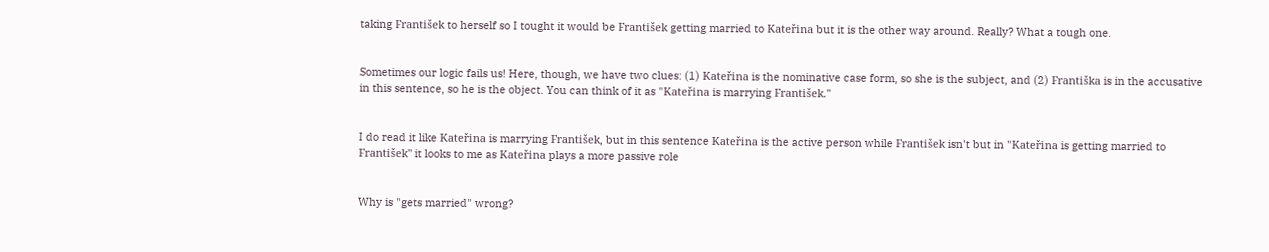taking František to herself so I tought it would be František getting married to Kateřina but it is the other way around. Really? What a tough one.


Sometimes our logic fails us! Here, though, we have two clues: (1) Kateřina is the nominative case form, so she is the subject, and (2) Františka is in the accusative in this sentence, so he is the object. You can think of it as "Kateřina is marrying František."


I do read it like Kateřina is marrying František, but in this sentence Kateřina is the active person while František isn't but in "Kateřina is getting married to František" it looks to me as Kateřina plays a more passive role


Why is "gets married" wrong?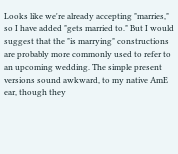Looks like we're already accepting "marries," so I have added "gets married to." But I would suggest that the "is marrying" constructions are probably more commonly used to refer to an upcoming wedding. The simple present versions sound awkward, to my native AmE ear, though they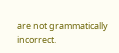are not grammatically incorrect.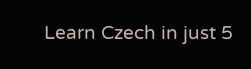Learn Czech in just 5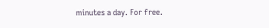minutes a day. For free.